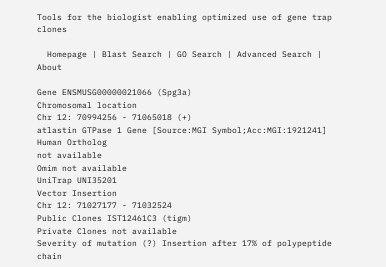Tools for the biologist enabling optimized use of gene trap clones

  Homepage | Blast Search | GO Search | Advanced Search | About

Gene ENSMUSG00000021066 (Spg3a)
Chromosomal location
Chr 12: 70994256 - 71065018 (+)
atlastin GTPase 1 Gene [Source:MGI Symbol;Acc:MGI:1921241]
Human Ortholog
not available
Omim not available
UniTrap UNI35201
Vector Insertion
Chr 12: 71027177 - 71032524
Public Clones IST12461C3 (tigm)
Private Clones not available
Severity of mutation (?) Insertion after 17% of polypeptide chain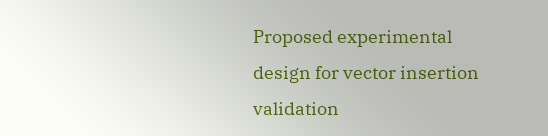Proposed experimental design for vector insertion validation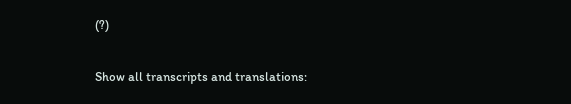(?)

Show all transcripts and translations: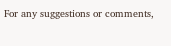For any suggestions or comments,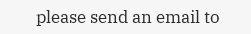please send an email to